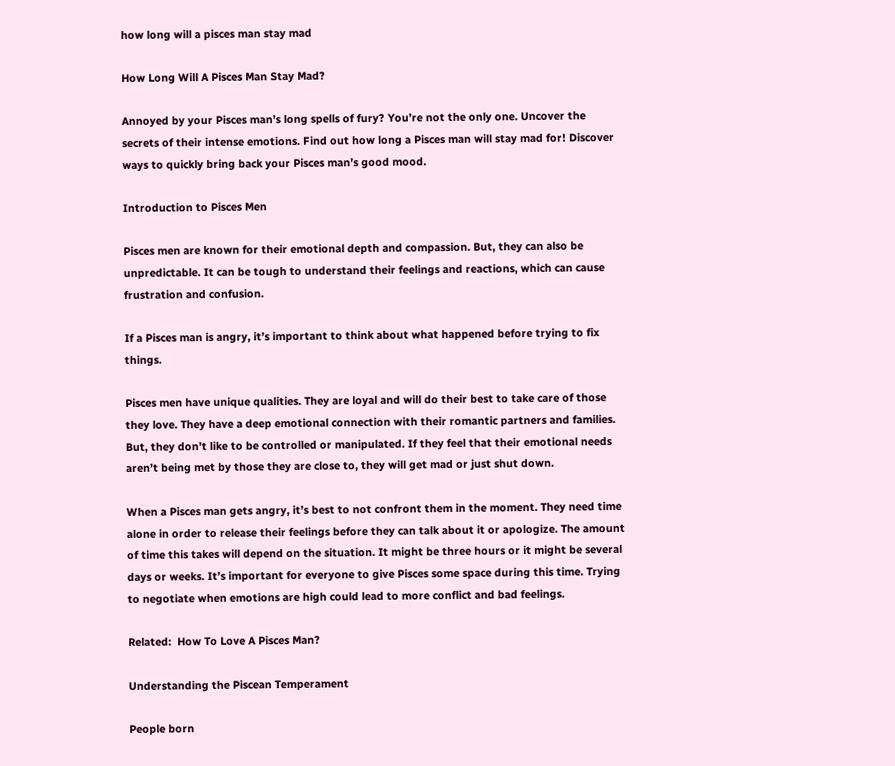how long will a pisces man stay mad

How Long Will A Pisces Man Stay Mad?

Annoyed by your Pisces man’s long spells of fury? You’re not the only one. Uncover the secrets of their intense emotions. Find out how long a Pisces man will stay mad for! Discover ways to quickly bring back your Pisces man’s good mood.

Introduction to Pisces Men

Pisces men are known for their emotional depth and compassion. But, they can also be unpredictable. It can be tough to understand their feelings and reactions, which can cause frustration and confusion.

If a Pisces man is angry, it’s important to think about what happened before trying to fix things.

Pisces men have unique qualities. They are loyal and will do their best to take care of those they love. They have a deep emotional connection with their romantic partners and families. But, they don’t like to be controlled or manipulated. If they feel that their emotional needs aren’t being met by those they are close to, they will get mad or just shut down.

When a Pisces man gets angry, it’s best to not confront them in the moment. They need time alone in order to release their feelings before they can talk about it or apologize. The amount of time this takes will depend on the situation. It might be three hours or it might be several days or weeks. It’s important for everyone to give Pisces some space during this time. Trying to negotiate when emotions are high could lead to more conflict and bad feelings.

Related:  How To Love A Pisces Man?

Understanding the Piscean Temperament

People born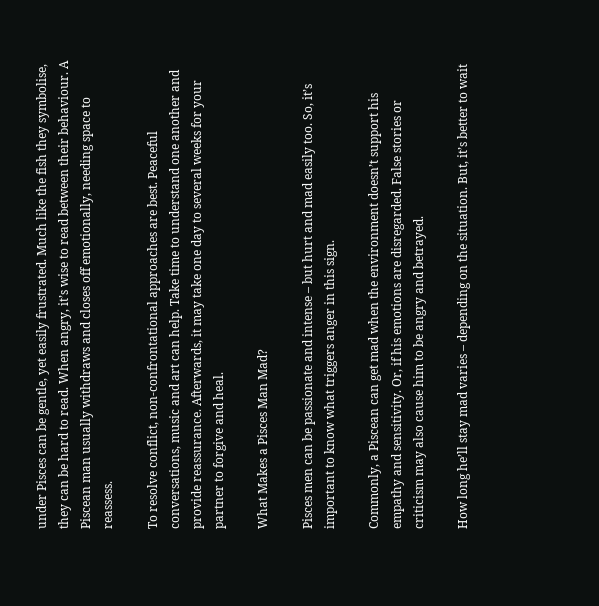under Pisces can be gentle, yet easily frustrated. Much like the fish they symbolise, they can be hard to read. When angry, it’s wise to read between their behaviour. A Piscean man usually withdraws and closes off emotionally, needing space to reassess.

To resolve conflict, non-confrontational approaches are best. Peaceful conversations, music and art can help. Take time to understand one another and provide reassurance. Afterwards, it may take one day to several weeks for your partner to forgive and heal.

What Makes a Pisces Man Mad?

Pisces men can be passionate and intense – but hurt and mad easily too. So, it’s important to know what triggers anger in this sign.

Commonly, a Piscean can get mad when the environment doesn’t support his empathy and sensitivity. Or, if his emotions are disregarded. False stories or criticism may also cause him to be angry and betrayed.

How long he’ll stay mad varies – depending on the situation. But, it’s better to wait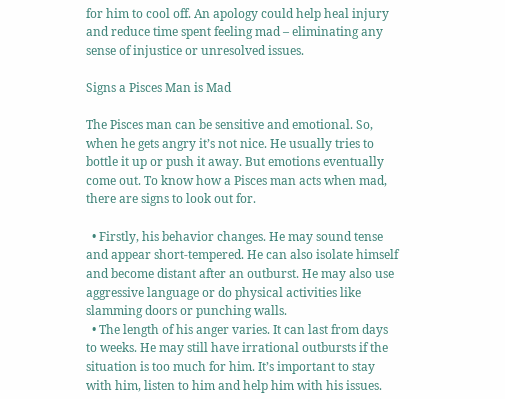for him to cool off. An apology could help heal injury and reduce time spent feeling mad – eliminating any sense of injustice or unresolved issues.

Signs a Pisces Man is Mad

The Pisces man can be sensitive and emotional. So, when he gets angry it’s not nice. He usually tries to bottle it up or push it away. But emotions eventually come out. To know how a Pisces man acts when mad, there are signs to look out for.

  • Firstly, his behavior changes. He may sound tense and appear short-tempered. He can also isolate himself and become distant after an outburst. He may also use aggressive language or do physical activities like slamming doors or punching walls.
  • The length of his anger varies. It can last from days to weeks. He may still have irrational outbursts if the situation is too much for him. It’s important to stay with him, listen to him and help him with his issues.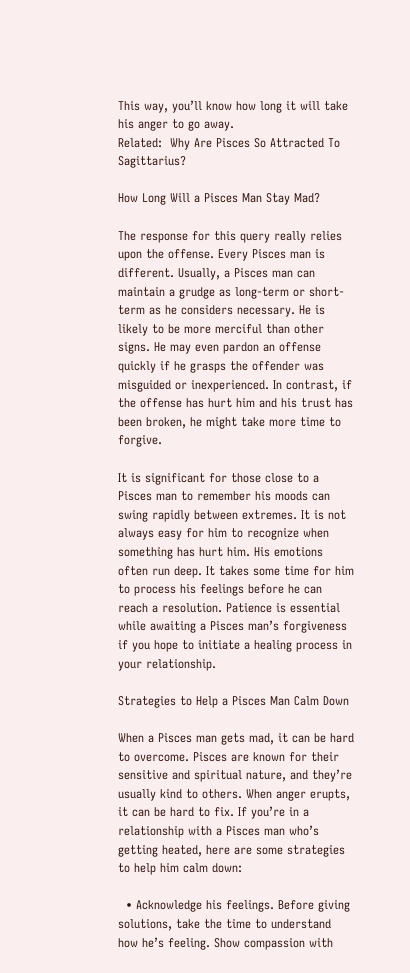This way, you’ll know how long it will take his anger to go away.
Related:  Why Are Pisces So Attracted To Sagittarius?

How Long Will a Pisces Man Stay Mad?

The response for this query really relies upon the offense. Every Pisces man is different. Usually, a Pisces man can maintain a grudge as long-term or short-term as he considers necessary. He is likely to be more merciful than other signs. He may even pardon an offense quickly if he grasps the offender was misguided or inexperienced. In contrast, if the offense has hurt him and his trust has been broken, he might take more time to forgive.

It is significant for those close to a Pisces man to remember his moods can swing rapidly between extremes. It is not always easy for him to recognize when something has hurt him. His emotions often run deep. It takes some time for him to process his feelings before he can reach a resolution. Patience is essential while awaiting a Pisces man’s forgiveness if you hope to initiate a healing process in your relationship.

Strategies to Help a Pisces Man Calm Down

When a Pisces man gets mad, it can be hard to overcome. Pisces are known for their sensitive and spiritual nature, and they’re usually kind to others. When anger erupts, it can be hard to fix. If you’re in a relationship with a Pisces man who’s getting heated, here are some strategies to help him calm down:

  • Acknowledge his feelings. Before giving solutions, take the time to understand how he’s feeling. Show compassion with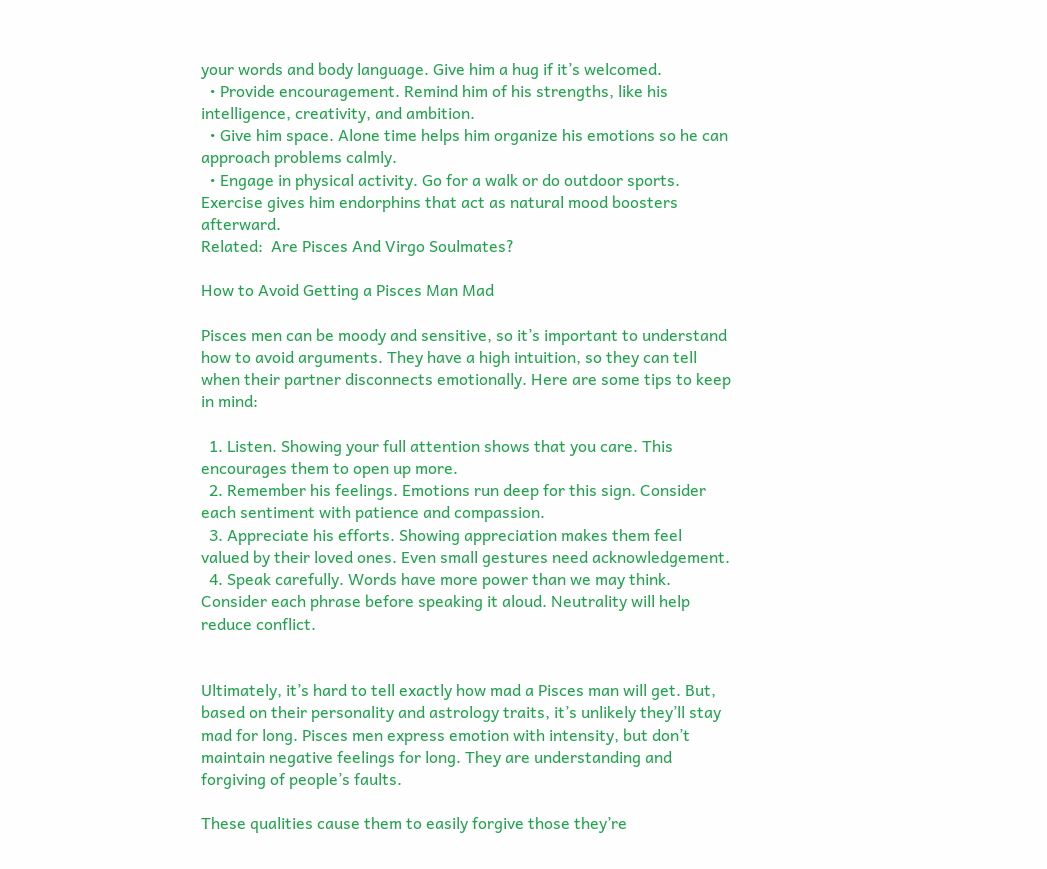your words and body language. Give him a hug if it’s welcomed.
  • Provide encouragement. Remind him of his strengths, like his intelligence, creativity, and ambition.
  • Give him space. Alone time helps him organize his emotions so he can approach problems calmly.
  • Engage in physical activity. Go for a walk or do outdoor sports. Exercise gives him endorphins that act as natural mood boosters afterward.
Related:  Are Pisces And Virgo Soulmates?

How to Avoid Getting a Pisces Man Mad

Pisces men can be moody and sensitive, so it’s important to understand how to avoid arguments. They have a high intuition, so they can tell when their partner disconnects emotionally. Here are some tips to keep in mind:

  1. Listen. Showing your full attention shows that you care. This encourages them to open up more.
  2. Remember his feelings. Emotions run deep for this sign. Consider each sentiment with patience and compassion.
  3. Appreciate his efforts. Showing appreciation makes them feel valued by their loved ones. Even small gestures need acknowledgement.
  4. Speak carefully. Words have more power than we may think. Consider each phrase before speaking it aloud. Neutrality will help reduce conflict.


Ultimately, it’s hard to tell exactly how mad a Pisces man will get. But, based on their personality and astrology traits, it’s unlikely they’ll stay mad for long. Pisces men express emotion with intensity, but don’t maintain negative feelings for long. They are understanding and forgiving of people’s faults.

These qualities cause them to easily forgive those they’re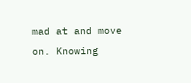mad at and move on. Knowing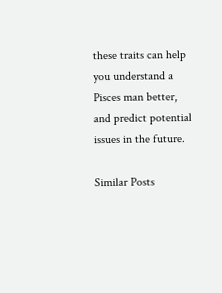these traits can help you understand a Pisces man better, and predict potential issues in the future.

Similar Posts